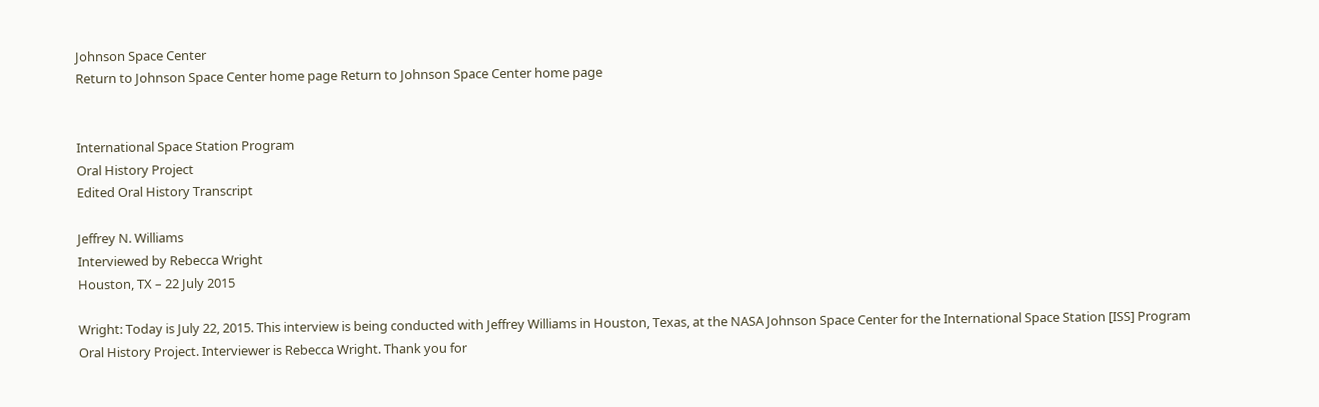Johnson Space Center
Return to Johnson Space Center home page Return to Johnson Space Center home page


International Space Station Program
Oral History Project
Edited Oral History Transcript

Jeffrey N. Williams
Interviewed by Rebecca Wright
Houston, TX – 22 July 2015

Wright: Today is July 22, 2015. This interview is being conducted with Jeffrey Williams in Houston, Texas, at the NASA Johnson Space Center for the International Space Station [ISS] Program Oral History Project. Interviewer is Rebecca Wright. Thank you for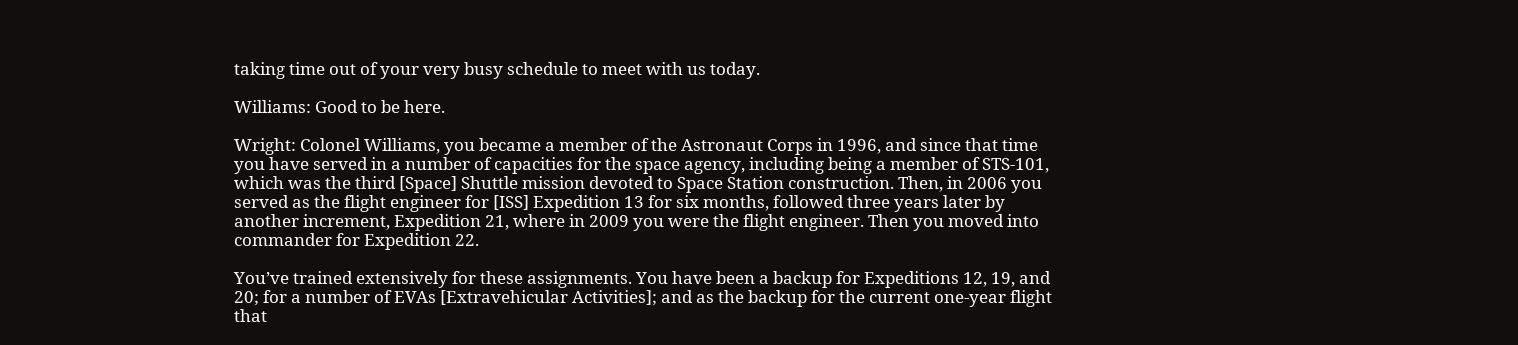taking time out of your very busy schedule to meet with us today.

Williams: Good to be here.

Wright: Colonel Williams, you became a member of the Astronaut Corps in 1996, and since that time you have served in a number of capacities for the space agency, including being a member of STS-101, which was the third [Space] Shuttle mission devoted to Space Station construction. Then, in 2006 you served as the flight engineer for [ISS] Expedition 13 for six months, followed three years later by another increment, Expedition 21, where in 2009 you were the flight engineer. Then you moved into commander for Expedition 22.

You’ve trained extensively for these assignments. You have been a backup for Expeditions 12, 19, and 20; for a number of EVAs [Extravehicular Activities]; and as the backup for the current one-year flight that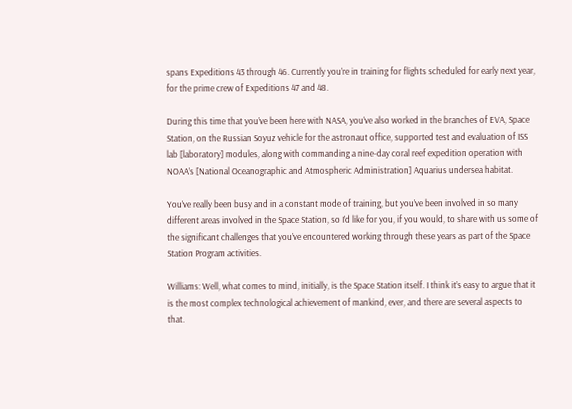spans Expeditions 43 through 46. Currently you’re in training for flights scheduled for early next year, for the prime crew of Expeditions 47 and 48.

During this time that you’ve been here with NASA, you’ve also worked in the branches of EVA, Space Station, on the Russian Soyuz vehicle for the astronaut office, supported test and evaluation of ISS lab [laboratory] modules, along with commanding a nine-day coral reef expedition operation with NOAA’s [National Oceanographic and Atmospheric Administration] Aquarius undersea habitat.

You’ve really been busy and in a constant mode of training, but you’ve been involved in so many different areas involved in the Space Station, so I’d like for you, if you would, to share with us some of the significant challenges that you’ve encountered working through these years as part of the Space Station Program activities.

Williams: Well, what comes to mind, initially, is the Space Station itself. I think it’s easy to argue that it is the most complex technological achievement of mankind, ever, and there are several aspects to that.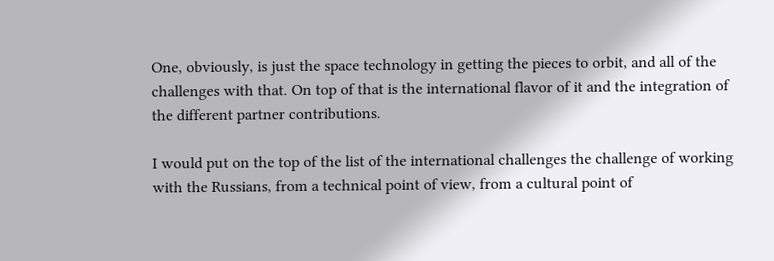One, obviously, is just the space technology in getting the pieces to orbit, and all of the challenges with that. On top of that is the international flavor of it and the integration of the different partner contributions.

I would put on the top of the list of the international challenges the challenge of working with the Russians, from a technical point of view, from a cultural point of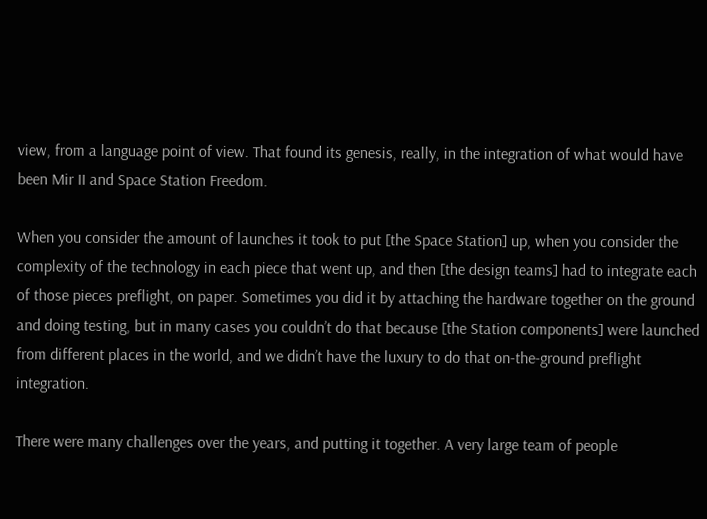view, from a language point of view. That found its genesis, really, in the integration of what would have been Mir II and Space Station Freedom.

When you consider the amount of launches it took to put [the Space Station] up, when you consider the complexity of the technology in each piece that went up, and then [the design teams] had to integrate each of those pieces preflight, on paper. Sometimes you did it by attaching the hardware together on the ground and doing testing, but in many cases you couldn’t do that because [the Station components] were launched from different places in the world, and we didn’t have the luxury to do that on-the-ground preflight integration.

There were many challenges over the years, and putting it together. A very large team of people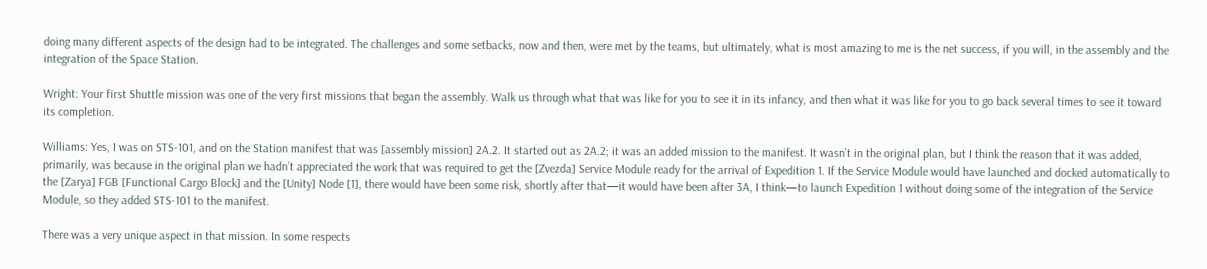doing many different aspects of the design had to be integrated. The challenges and some setbacks, now and then, were met by the teams, but ultimately, what is most amazing to me is the net success, if you will, in the assembly and the integration of the Space Station.

Wright: Your first Shuttle mission was one of the very first missions that began the assembly. Walk us through what that was like for you to see it in its infancy, and then what it was like for you to go back several times to see it toward its completion.

Williams: Yes, I was on STS-101, and on the Station manifest that was [assembly mission] 2A.2. It started out as 2A.2; it was an added mission to the manifest. It wasn’t in the original plan, but I think the reason that it was added, primarily, was because in the original plan we hadn’t appreciated the work that was required to get the [Zvezda] Service Module ready for the arrival of Expedition 1. If the Service Module would have launched and docked automatically to the [Zarya] FGB [Functional Cargo Block] and the [Unity] Node [1], there would have been some risk, shortly after that—it would have been after 3A, I think—to launch Expedition 1 without doing some of the integration of the Service Module, so they added STS-101 to the manifest.

There was a very unique aspect in that mission. In some respects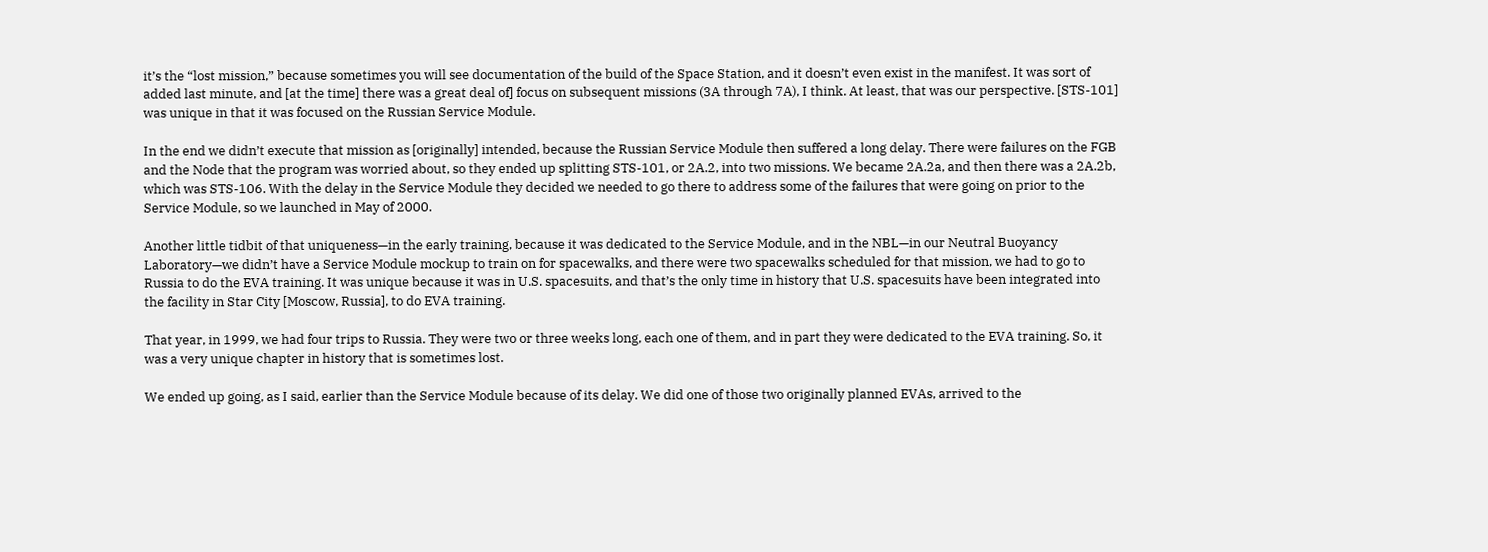it’s the “lost mission,” because sometimes you will see documentation of the build of the Space Station, and it doesn’t even exist in the manifest. It was sort of added last minute, and [at the time] there was a great deal of] focus on subsequent missions (3A through 7A), I think. At least, that was our perspective. [STS-101] was unique in that it was focused on the Russian Service Module.

In the end we didn’t execute that mission as [originally] intended, because the Russian Service Module then suffered a long delay. There were failures on the FGB and the Node that the program was worried about, so they ended up splitting STS-101, or 2A.2, into two missions. We became 2A.2a, and then there was a 2A.2b, which was STS-106. With the delay in the Service Module they decided we needed to go there to address some of the failures that were going on prior to the Service Module, so we launched in May of 2000.

Another little tidbit of that uniqueness—in the early training, because it was dedicated to the Service Module, and in the NBL—in our Neutral Buoyancy Laboratory—we didn’t have a Service Module mockup to train on for spacewalks, and there were two spacewalks scheduled for that mission, we had to go to Russia to do the EVA training. It was unique because it was in U.S. spacesuits, and that’s the only time in history that U.S. spacesuits have been integrated into the facility in Star City [Moscow, Russia], to do EVA training.

That year, in 1999, we had four trips to Russia. They were two or three weeks long, each one of them, and in part they were dedicated to the EVA training. So, it was a very unique chapter in history that is sometimes lost.

We ended up going, as I said, earlier than the Service Module because of its delay. We did one of those two originally planned EVAs, arrived to the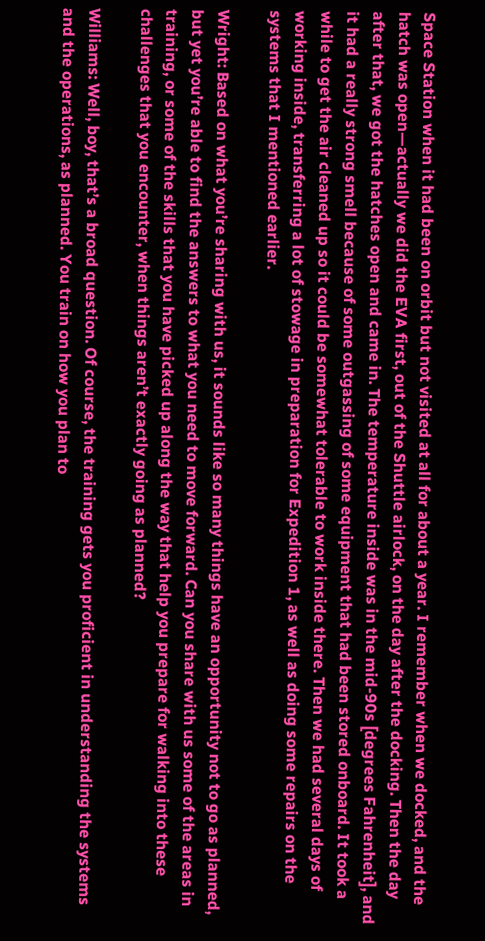Space Station when it had been on orbit but not visited at all for about a year. I remember when we docked, and the hatch was open—actually we did the EVA first, out of the Shuttle airlock, on the day after the docking. Then the day after that, we got the hatches open and came in. The temperature inside was in the mid-90s [degrees Fahrenheit], and it had a really strong smell because of some outgassing of some equipment that had been stored onboard. It took a while to get the air cleaned up so it could be somewhat tolerable to work inside there. Then we had several days of working inside, transferring a lot of stowage in preparation for Expedition 1, as well as doing some repairs on the systems that I mentioned earlier.

Wright: Based on what you’re sharing with us, it sounds like so many things have an opportunity not to go as planned, but yet you’re able to find the answers to what you need to move forward. Can you share with us some of the areas in training, or some of the skills that you have picked up along the way that help you prepare for walking into these challenges that you encounter, when things aren’t exactly going as planned?

Williams: Well, boy, that’s a broad question. Of course, the training gets you proficient in understanding the systems and the operations, as planned. You train on how you plan to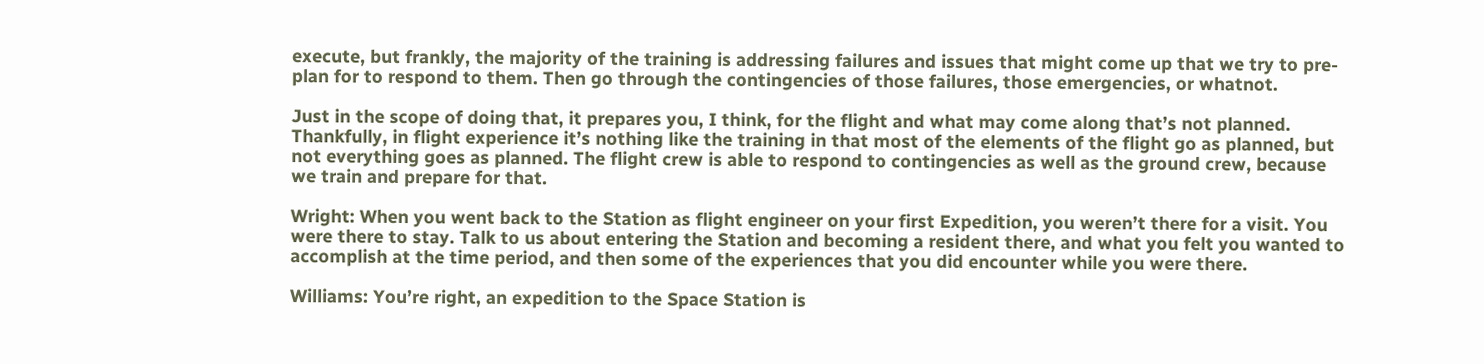execute, but frankly, the majority of the training is addressing failures and issues that might come up that we try to pre-plan for to respond to them. Then go through the contingencies of those failures, those emergencies, or whatnot.

Just in the scope of doing that, it prepares you, I think, for the flight and what may come along that’s not planned. Thankfully, in flight experience it’s nothing like the training in that most of the elements of the flight go as planned, but not everything goes as planned. The flight crew is able to respond to contingencies as well as the ground crew, because we train and prepare for that.

Wright: When you went back to the Station as flight engineer on your first Expedition, you weren’t there for a visit. You were there to stay. Talk to us about entering the Station and becoming a resident there, and what you felt you wanted to accomplish at the time period, and then some of the experiences that you did encounter while you were there.

Williams: You’re right, an expedition to the Space Station is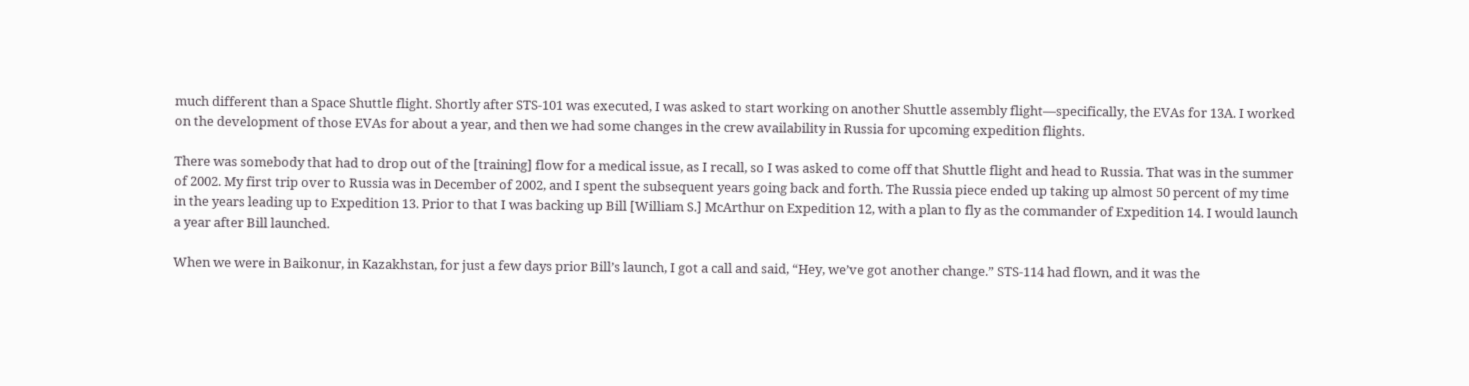much different than a Space Shuttle flight. Shortly after STS-101 was executed, I was asked to start working on another Shuttle assembly flight—specifically, the EVAs for 13A. I worked on the development of those EVAs for about a year, and then we had some changes in the crew availability in Russia for upcoming expedition flights.

There was somebody that had to drop out of the [training] flow for a medical issue, as I recall, so I was asked to come off that Shuttle flight and head to Russia. That was in the summer of 2002. My first trip over to Russia was in December of 2002, and I spent the subsequent years going back and forth. The Russia piece ended up taking up almost 50 percent of my time in the years leading up to Expedition 13. Prior to that I was backing up Bill [William S.] McArthur on Expedition 12, with a plan to fly as the commander of Expedition 14. I would launch a year after Bill launched.

When we were in Baikonur, in Kazakhstan, for just a few days prior Bill’s launch, I got a call and said, “Hey, we’ve got another change.” STS-114 had flown, and it was the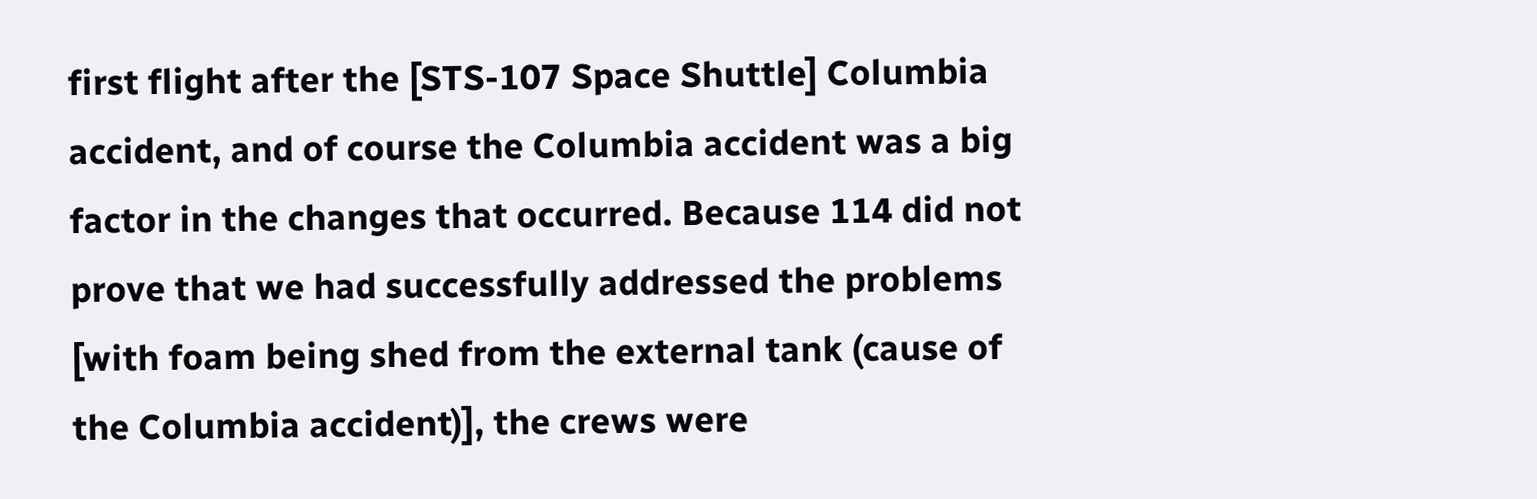first flight after the [STS-107 Space Shuttle] Columbia accident, and of course the Columbia accident was a big factor in the changes that occurred. Because 114 did not prove that we had successfully addressed the problems [with foam being shed from the external tank (cause of the Columbia accident)], the crews were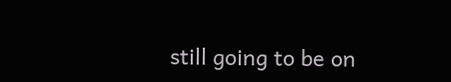still going to be on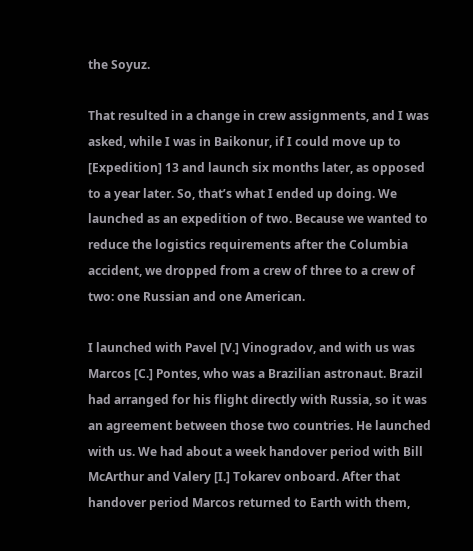the Soyuz.

That resulted in a change in crew assignments, and I was asked, while I was in Baikonur, if I could move up to [Expedition] 13 and launch six months later, as opposed to a year later. So, that’s what I ended up doing. We launched as an expedition of two. Because we wanted to reduce the logistics requirements after the Columbia accident, we dropped from a crew of three to a crew of two: one Russian and one American.

I launched with Pavel [V.] Vinogradov, and with us was Marcos [C.] Pontes, who was a Brazilian astronaut. Brazil had arranged for his flight directly with Russia, so it was an agreement between those two countries. He launched with us. We had about a week handover period with Bill McArthur and Valery [I.] Tokarev onboard. After that handover period Marcos returned to Earth with them,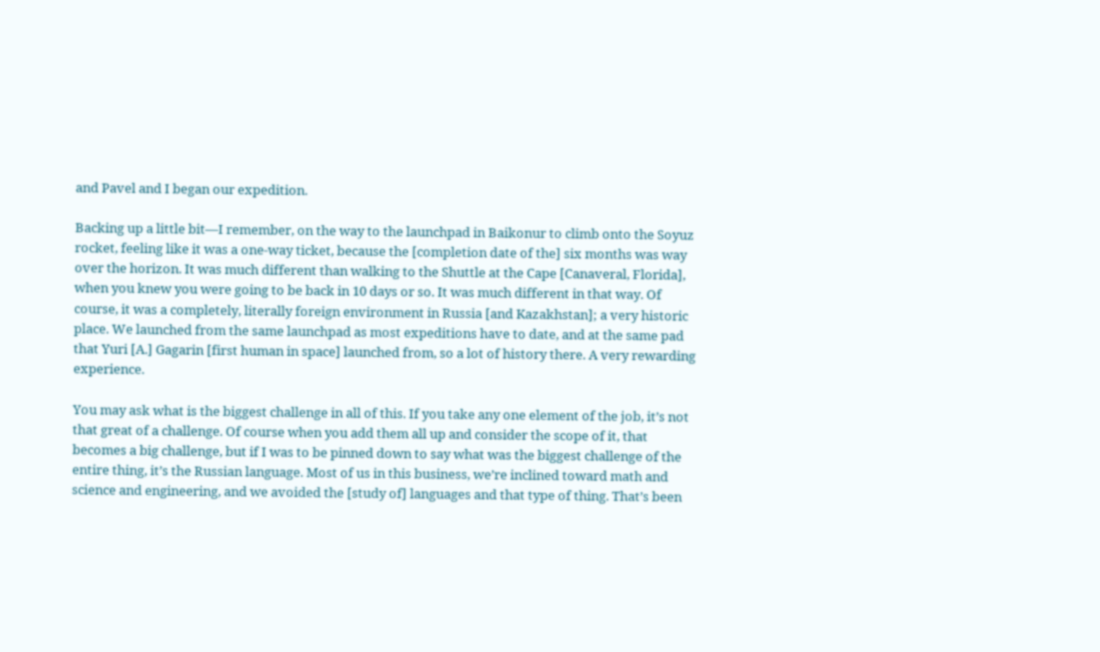and Pavel and I began our expedition.

Backing up a little bit—I remember, on the way to the launchpad in Baikonur to climb onto the Soyuz rocket, feeling like it was a one-way ticket, because the [completion date of the] six months was way over the horizon. It was much different than walking to the Shuttle at the Cape [Canaveral, Florida], when you knew you were going to be back in 10 days or so. It was much different in that way. Of course, it was a completely, literally foreign environment in Russia [and Kazakhstan]; a very historic place. We launched from the same launchpad as most expeditions have to date, and at the same pad that Yuri [A.] Gagarin [first human in space] launched from, so a lot of history there. A very rewarding experience.

You may ask what is the biggest challenge in all of this. If you take any one element of the job, it’s not that great of a challenge. Of course when you add them all up and consider the scope of it, that becomes a big challenge, but if I was to be pinned down to say what was the biggest challenge of the entire thing, it’s the Russian language. Most of us in this business, we’re inclined toward math and science and engineering, and we avoided the [study of] languages and that type of thing. That’s been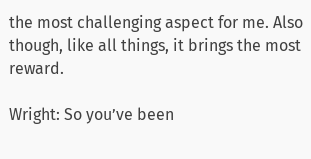the most challenging aspect for me. Also though, like all things, it brings the most reward.

Wright: So you’ve been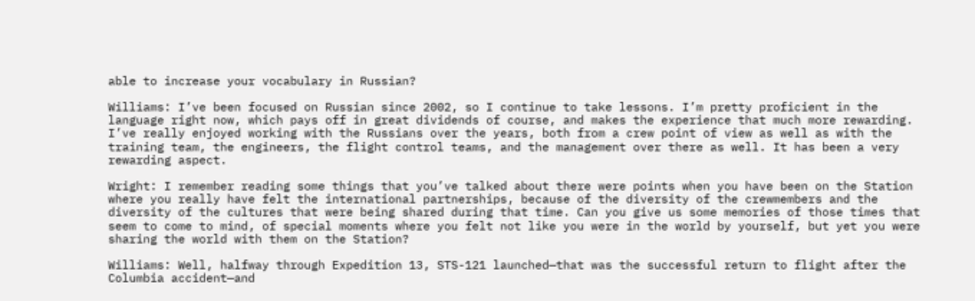able to increase your vocabulary in Russian?

Williams: I’ve been focused on Russian since 2002, so I continue to take lessons. I’m pretty proficient in the language right now, which pays off in great dividends of course, and makes the experience that much more rewarding. I’ve really enjoyed working with the Russians over the years, both from a crew point of view as well as with the training team, the engineers, the flight control teams, and the management over there as well. It has been a very rewarding aspect.

Wright: I remember reading some things that you’ve talked about there were points when you have been on the Station where you really have felt the international partnerships, because of the diversity of the crewmembers and the diversity of the cultures that were being shared during that time. Can you give us some memories of those times that seem to come to mind, of special moments where you felt not like you were in the world by yourself, but yet you were sharing the world with them on the Station?

Williams: Well, halfway through Expedition 13, STS-121 launched—that was the successful return to flight after the Columbia accident—and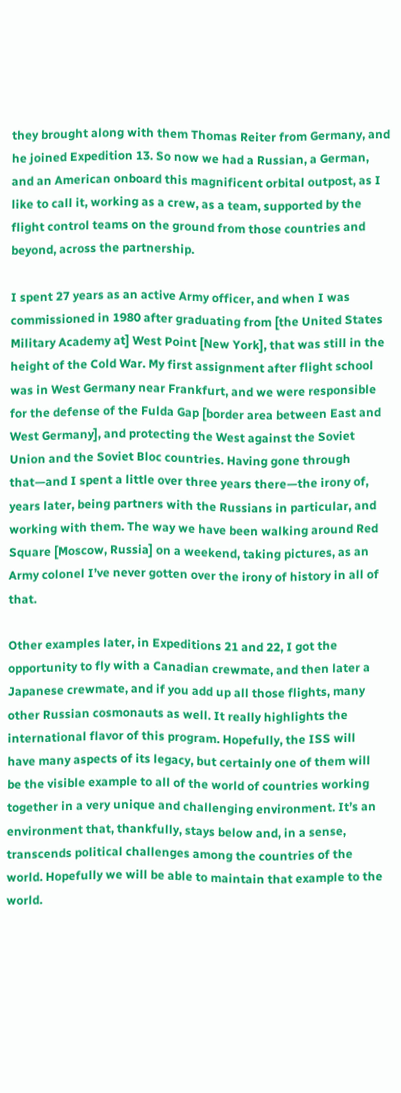they brought along with them Thomas Reiter from Germany, and he joined Expedition 13. So now we had a Russian, a German, and an American onboard this magnificent orbital outpost, as I like to call it, working as a crew, as a team, supported by the flight control teams on the ground from those countries and beyond, across the partnership.

I spent 27 years as an active Army officer, and when I was commissioned in 1980 after graduating from [the United States Military Academy at] West Point [New York], that was still in the height of the Cold War. My first assignment after flight school was in West Germany near Frankfurt, and we were responsible for the defense of the Fulda Gap [border area between East and West Germany], and protecting the West against the Soviet Union and the Soviet Bloc countries. Having gone through that—and I spent a little over three years there—the irony of, years later, being partners with the Russians in particular, and working with them. The way we have been walking around Red Square [Moscow, Russia] on a weekend, taking pictures, as an Army colonel I’ve never gotten over the irony of history in all of that.

Other examples later, in Expeditions 21 and 22, I got the opportunity to fly with a Canadian crewmate, and then later a Japanese crewmate, and if you add up all those flights, many other Russian cosmonauts as well. It really highlights the international flavor of this program. Hopefully, the ISS will have many aspects of its legacy, but certainly one of them will be the visible example to all of the world of countries working together in a very unique and challenging environment. It’s an environment that, thankfully, stays below and, in a sense, transcends political challenges among the countries of the world. Hopefully we will be able to maintain that example to the world.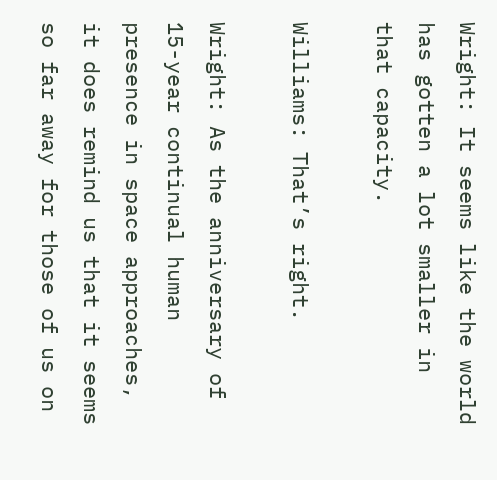Wright: It seems like the world has gotten a lot smaller in that capacity.

Williams: That’s right.

Wright: As the anniversary of 15-year continual human presence in space approaches, it does remind us that it seems so far away for those of us on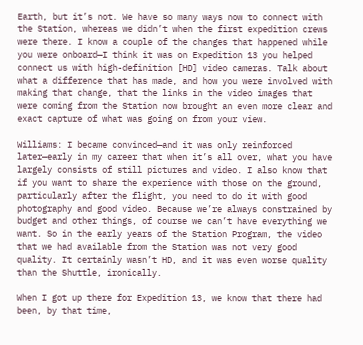Earth, but it’s not. We have so many ways now to connect with the Station, whereas we didn’t when the first expedition crews were there. I know a couple of the changes that happened while you were onboard—I think it was on Expedition 13 you helped connect us with high-definition [HD] video cameras. Talk about what a difference that has made, and how you were involved with making that change, that the links in the video images that were coming from the Station now brought an even more clear and exact capture of what was going on from your view.

Williams: I became convinced—and it was only reinforced later—early in my career that when it’s all over, what you have largely consists of still pictures and video. I also know that if you want to share the experience with those on the ground, particularly after the flight, you need to do it with good photography and good video. Because we’re always constrained by budget and other things, of course we can’t have everything we want. So in the early years of the Station Program, the video that we had available from the Station was not very good quality. It certainly wasn’t HD, and it was even worse quality than the Shuttle, ironically.

When I got up there for Expedition 13, we know that there had been, by that time,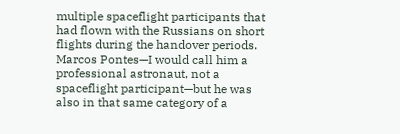multiple spaceflight participants that had flown with the Russians on short flights during the handover periods. Marcos Pontes—I would call him a professional astronaut, not a spaceflight participant—but he was also in that same category of a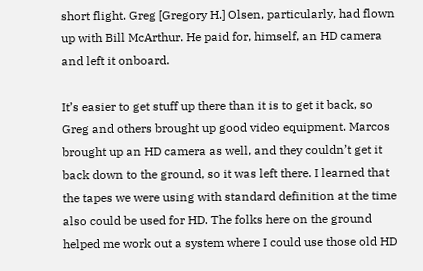short flight. Greg [Gregory H.] Olsen, particularly, had flown up with Bill McArthur. He paid for, himself, an HD camera and left it onboard.

It’s easier to get stuff up there than it is to get it back, so Greg and others brought up good video equipment. Marcos brought up an HD camera as well, and they couldn’t get it back down to the ground, so it was left there. I learned that the tapes we were using with standard definition at the time also could be used for HD. The folks here on the ground helped me work out a system where I could use those old HD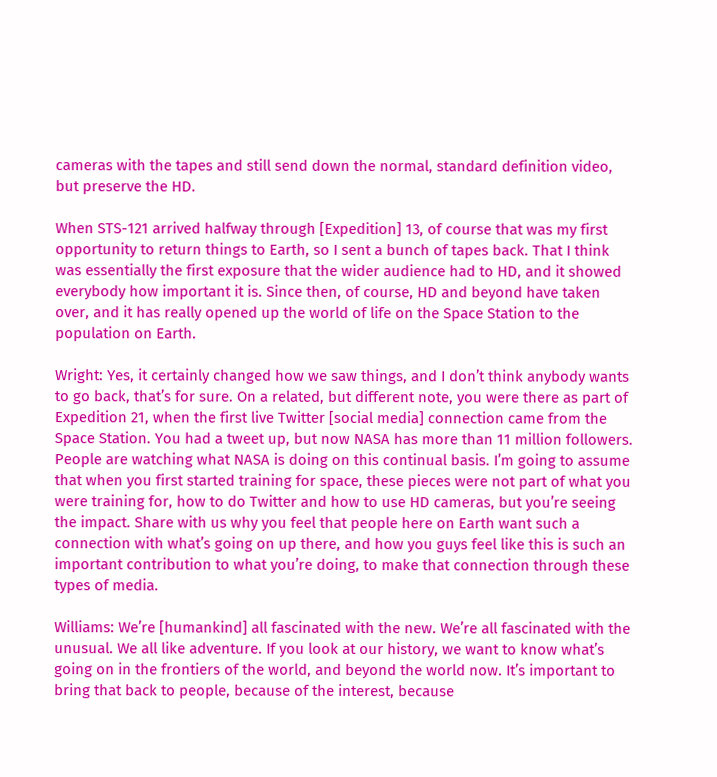cameras with the tapes and still send down the normal, standard definition video, but preserve the HD.

When STS-121 arrived halfway through [Expedition] 13, of course that was my first opportunity to return things to Earth, so I sent a bunch of tapes back. That I think was essentially the first exposure that the wider audience had to HD, and it showed everybody how important it is. Since then, of course, HD and beyond have taken over, and it has really opened up the world of life on the Space Station to the population on Earth.

Wright: Yes, it certainly changed how we saw things, and I don’t think anybody wants to go back, that’s for sure. On a related, but different note, you were there as part of Expedition 21, when the first live Twitter [social media] connection came from the Space Station. You had a tweet up, but now NASA has more than 11 million followers. People are watching what NASA is doing on this continual basis. I’m going to assume that when you first started training for space, these pieces were not part of what you were training for, how to do Twitter and how to use HD cameras, but you’re seeing the impact. Share with us why you feel that people here on Earth want such a connection with what’s going on up there, and how you guys feel like this is such an important contribution to what you’re doing, to make that connection through these types of media.

Williams: We’re [humankind] all fascinated with the new. We’re all fascinated with the unusual. We all like adventure. If you look at our history, we want to know what’s going on in the frontiers of the world, and beyond the world now. It’s important to bring that back to people, because of the interest, because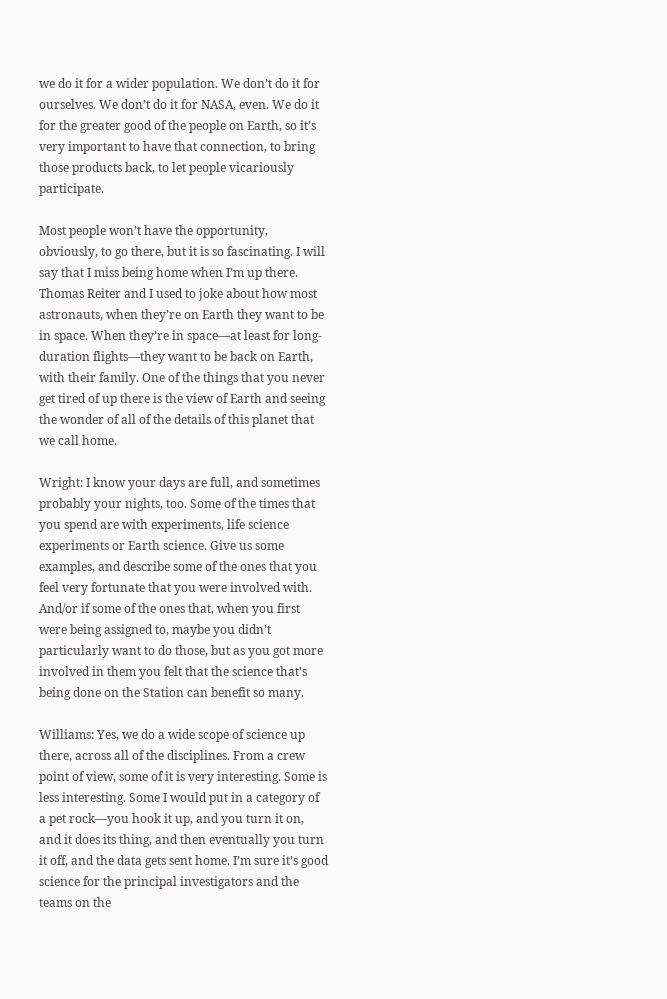we do it for a wider population. We don’t do it for ourselves. We don’t do it for NASA, even. We do it for the greater good of the people on Earth, so it’s very important to have that connection, to bring those products back, to let people vicariously participate.

Most people won’t have the opportunity, obviously, to go there, but it is so fascinating. I will say that I miss being home when I’m up there. Thomas Reiter and I used to joke about how most astronauts, when they’re on Earth they want to be in space. When they’re in space—at least for long-duration flights—they want to be back on Earth, with their family. One of the things that you never get tired of up there is the view of Earth and seeing the wonder of all of the details of this planet that we call home.

Wright: I know your days are full, and sometimes probably your nights, too. Some of the times that you spend are with experiments, life science experiments or Earth science. Give us some examples, and describe some of the ones that you feel very fortunate that you were involved with. And/or if some of the ones that, when you first were being assigned to, maybe you didn’t particularly want to do those, but as you got more involved in them you felt that the science that’s being done on the Station can benefit so many.

Williams: Yes, we do a wide scope of science up there, across all of the disciplines. From a crew point of view, some of it is very interesting. Some is less interesting. Some I would put in a category of a pet rock—you hook it up, and you turn it on, and it does its thing, and then eventually you turn it off, and the data gets sent home. I’m sure it’s good science for the principal investigators and the teams on the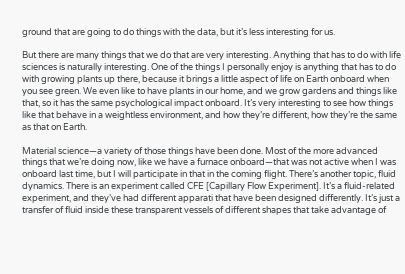ground that are going to do things with the data, but it’s less interesting for us.

But there are many things that we do that are very interesting. Anything that has to do with life sciences is naturally interesting. One of the things I personally enjoy is anything that has to do with growing plants up there, because it brings a little aspect of life on Earth onboard when you see green. We even like to have plants in our home, and we grow gardens and things like that, so it has the same psychological impact onboard. It’s very interesting to see how things like that behave in a weightless environment, and how they’re different, how they’re the same as that on Earth.

Material science—a variety of those things have been done. Most of the more advanced things that we’re doing now, like we have a furnace onboard—that was not active when I was onboard last time, but I will participate in that in the coming flight. There’s another topic, fluid dynamics. There is an experiment called CFE [Capillary Flow Experiment]. It’s a fluid-related experiment, and they’ve had different apparati that have been designed differently. It’s just a transfer of fluid inside these transparent vessels of different shapes that take advantage of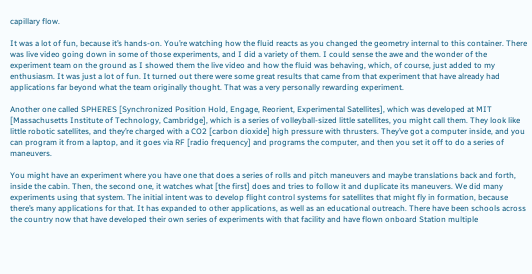capillary flow.

It was a lot of fun, because it’s hands-on. You’re watching how the fluid reacts as you changed the geometry internal to this container. There was live video going down in some of those experiments, and I did a variety of them. I could sense the awe and the wonder of the experiment team on the ground as I showed them the live video and how the fluid was behaving, which, of course, just added to my enthusiasm. It was just a lot of fun. It turned out there were some great results that came from that experiment that have already had applications far beyond what the team originally thought. That was a very personally rewarding experiment.

Another one called SPHERES [Synchronized Position Hold, Engage, Reorient, Experimental Satellites], which was developed at MIT [Massachusetts Institute of Technology, Cambridge], which is a series of volleyball-sized little satellites, you might call them. They look like little robotic satellites, and they’re charged with a CO2 [carbon dioxide] high pressure with thrusters. They’ve got a computer inside, and you can program it from a laptop, and it goes via RF [radio frequency] and programs the computer, and then you set it off to do a series of maneuvers.

You might have an experiment where you have one that does a series of rolls and pitch maneuvers and maybe translations back and forth, inside the cabin. Then, the second one, it watches what [the first] does and tries to follow it and duplicate its maneuvers. We did many experiments using that system. The initial intent was to develop flight control systems for satellites that might fly in formation, because there’s many applications for that. It has expanded to other applications, as well as an educational outreach. There have been schools across the country now that have developed their own series of experiments with that facility and have flown onboard Station multiple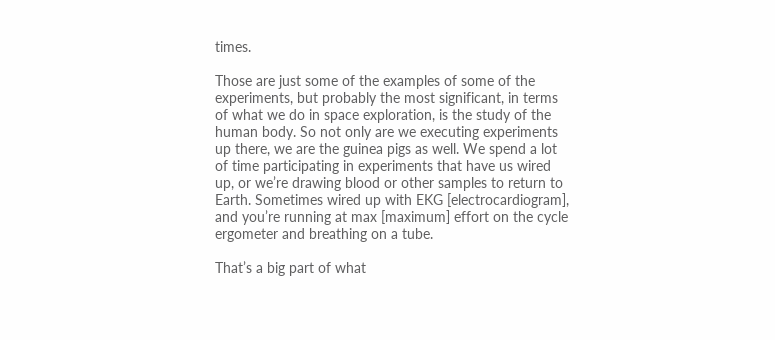times.

Those are just some of the examples of some of the experiments, but probably the most significant, in terms of what we do in space exploration, is the study of the human body. So not only are we executing experiments up there, we are the guinea pigs as well. We spend a lot of time participating in experiments that have us wired up, or we’re drawing blood or other samples to return to Earth. Sometimes wired up with EKG [electrocardiogram], and you’re running at max [maximum] effort on the cycle ergometer and breathing on a tube.

That’s a big part of what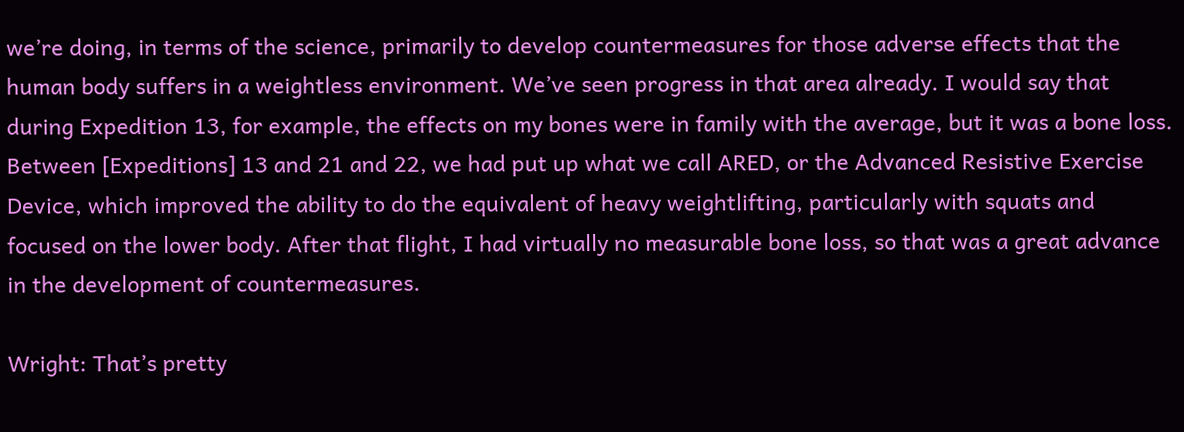we’re doing, in terms of the science, primarily to develop countermeasures for those adverse effects that the human body suffers in a weightless environment. We’ve seen progress in that area already. I would say that during Expedition 13, for example, the effects on my bones were in family with the average, but it was a bone loss. Between [Expeditions] 13 and 21 and 22, we had put up what we call ARED, or the Advanced Resistive Exercise Device, which improved the ability to do the equivalent of heavy weightlifting, particularly with squats and focused on the lower body. After that flight, I had virtually no measurable bone loss, so that was a great advance in the development of countermeasures.

Wright: That’s pretty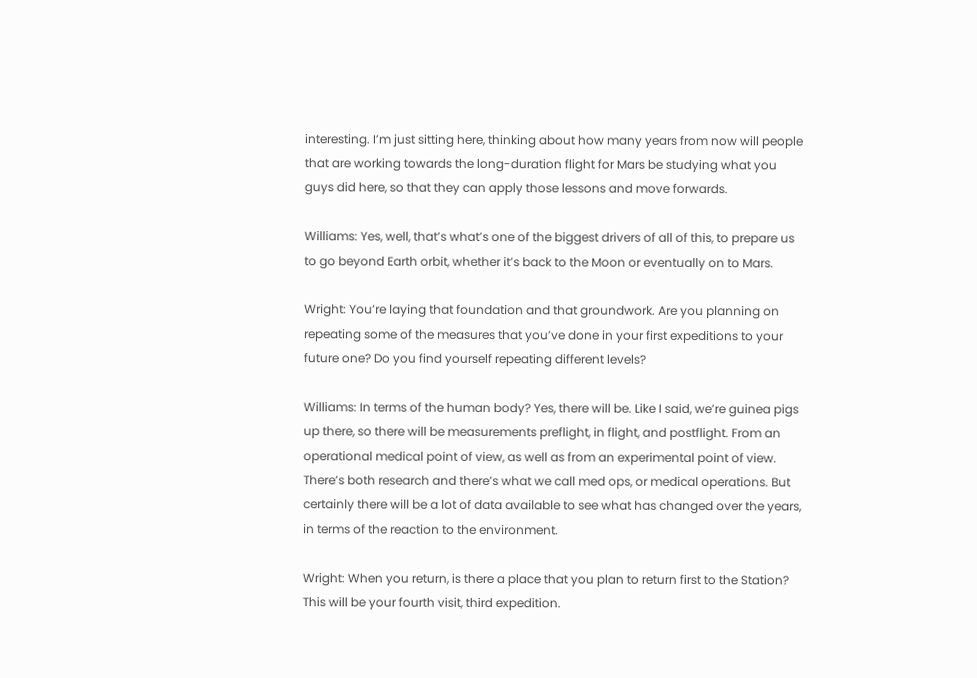interesting. I’m just sitting here, thinking about how many years from now will people that are working towards the long-duration flight for Mars be studying what you guys did here, so that they can apply those lessons and move forwards.

Williams: Yes, well, that’s what’s one of the biggest drivers of all of this, to prepare us to go beyond Earth orbit, whether it’s back to the Moon or eventually on to Mars.

Wright: You’re laying that foundation and that groundwork. Are you planning on repeating some of the measures that you’ve done in your first expeditions to your future one? Do you find yourself repeating different levels?

Williams: In terms of the human body? Yes, there will be. Like I said, we’re guinea pigs up there, so there will be measurements preflight, in flight, and postflight. From an operational medical point of view, as well as from an experimental point of view. There’s both research and there’s what we call med ops, or medical operations. But certainly there will be a lot of data available to see what has changed over the years, in terms of the reaction to the environment.

Wright: When you return, is there a place that you plan to return first to the Station? This will be your fourth visit, third expedition.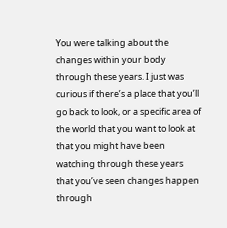You were talking about the changes within your body through these years. I just was curious if there’s a place that you’ll go back to look, or a specific area of the world that you want to look at that you might have been watching through these years that you’ve seen changes happen through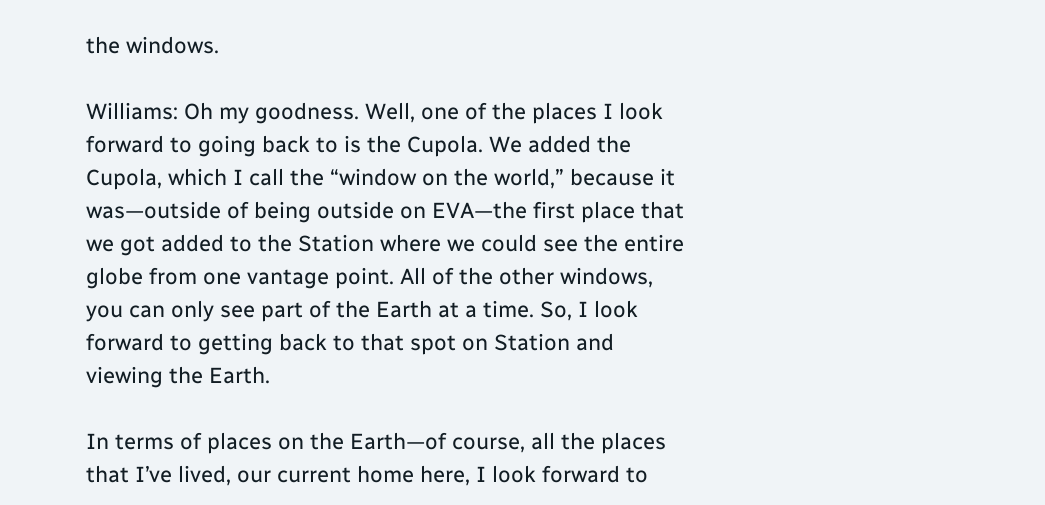the windows.

Williams: Oh my goodness. Well, one of the places I look forward to going back to is the Cupola. We added the Cupola, which I call the “window on the world,” because it was—outside of being outside on EVA—the first place that we got added to the Station where we could see the entire globe from one vantage point. All of the other windows, you can only see part of the Earth at a time. So, I look forward to getting back to that spot on Station and viewing the Earth.

In terms of places on the Earth—of course, all the places that I’ve lived, our current home here, I look forward to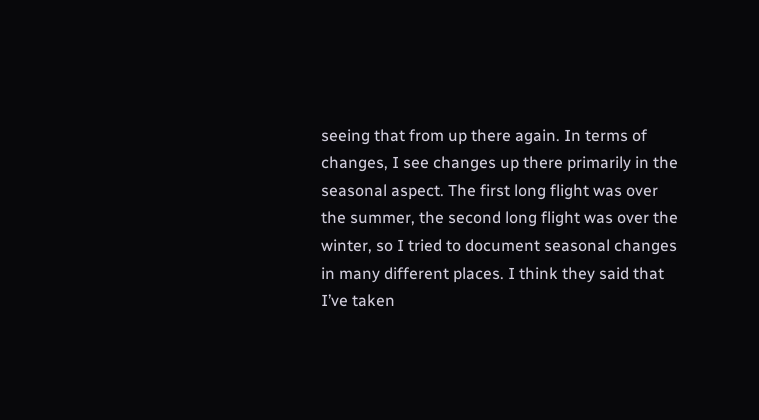seeing that from up there again. In terms of changes, I see changes up there primarily in the seasonal aspect. The first long flight was over the summer, the second long flight was over the winter, so I tried to document seasonal changes in many different places. I think they said that I’ve taken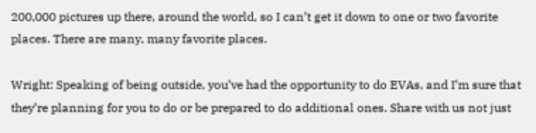200,000 pictures up there, around the world, so I can’t get it down to one or two favorite places. There are many, many favorite places.

Wright: Speaking of being outside, you’ve had the opportunity to do EVAs, and I’m sure that they’re planning for you to do or be prepared to do additional ones. Share with us not just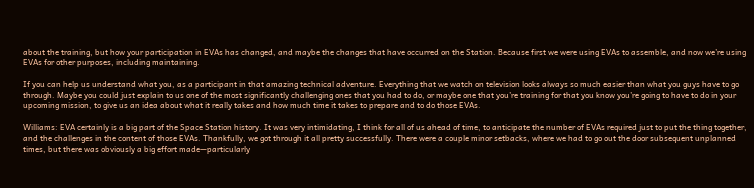about the training, but how your participation in EVAs has changed, and maybe the changes that have occurred on the Station. Because first we were using EVAs to assemble, and now we’re using EVAs for other purposes, including maintaining.

If you can help us understand what you, as a participant in that amazing technical adventure. Everything that we watch on television looks always so much easier than what you guys have to go through. Maybe you could just explain to us one of the most significantly challenging ones that you had to do, or maybe one that you’re training for that you know you’re going to have to do in your upcoming mission, to give us an idea about what it really takes and how much time it takes to prepare and to do those EVAs.

Williams: EVA certainly is a big part of the Space Station history. It was very intimidating, I think for all of us ahead of time, to anticipate the number of EVAs required just to put the thing together, and the challenges in the content of those EVAs. Thankfully, we got through it all pretty successfully. There were a couple minor setbacks, where we had to go out the door subsequent unplanned times, but there was obviously a big effort made—particularly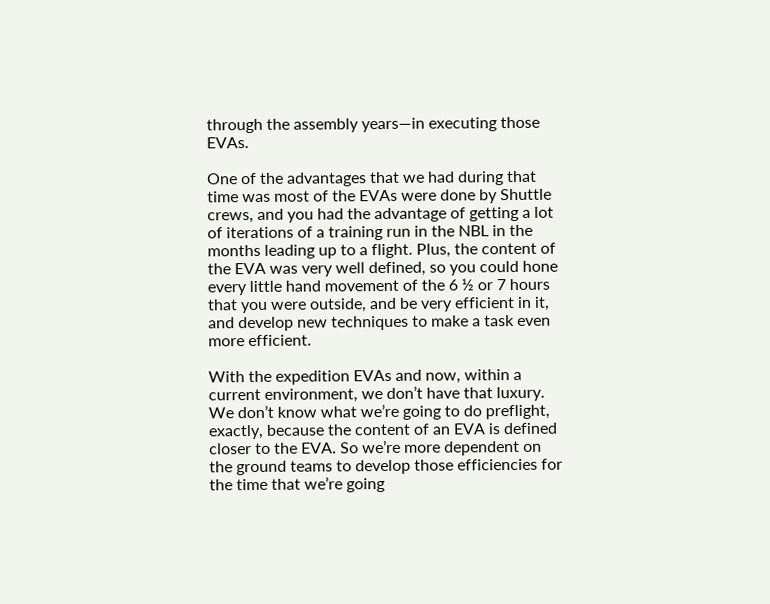through the assembly years—in executing those EVAs.

One of the advantages that we had during that time was most of the EVAs were done by Shuttle crews, and you had the advantage of getting a lot of iterations of a training run in the NBL in the months leading up to a flight. Plus, the content of the EVA was very well defined, so you could hone every little hand movement of the 6 ½ or 7 hours that you were outside, and be very efficient in it, and develop new techniques to make a task even more efficient.

With the expedition EVAs and now, within a current environment, we don’t have that luxury. We don’t know what we’re going to do preflight, exactly, because the content of an EVA is defined closer to the EVA. So we’re more dependent on the ground teams to develop those efficiencies for the time that we’re going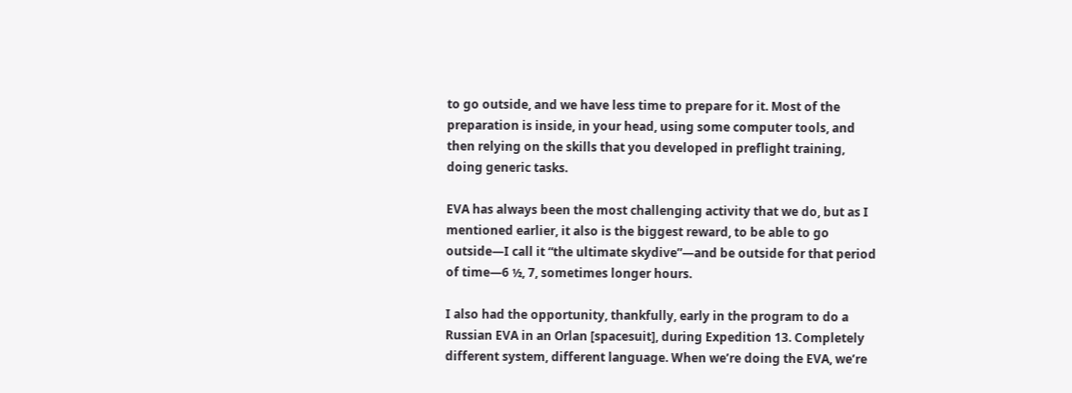to go outside, and we have less time to prepare for it. Most of the preparation is inside, in your head, using some computer tools, and then relying on the skills that you developed in preflight training, doing generic tasks.

EVA has always been the most challenging activity that we do, but as I mentioned earlier, it also is the biggest reward, to be able to go outside—I call it “the ultimate skydive”—and be outside for that period of time—6 ½, 7, sometimes longer hours.

I also had the opportunity, thankfully, early in the program to do a Russian EVA in an Orlan [spacesuit], during Expedition 13. Completely different system, different language. When we’re doing the EVA, we’re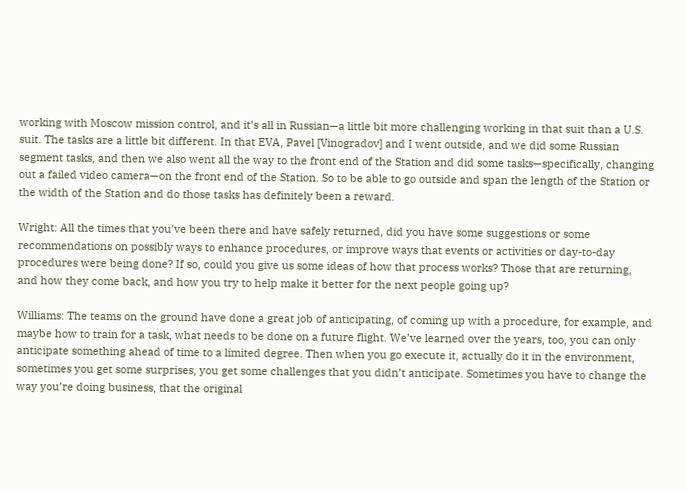working with Moscow mission control, and it’s all in Russian—a little bit more challenging working in that suit than a U.S. suit. The tasks are a little bit different. In that EVA, Pavel [Vinogradov] and I went outside, and we did some Russian segment tasks, and then we also went all the way to the front end of the Station and did some tasks—specifically, changing out a failed video camera—on the front end of the Station. So to be able to go outside and span the length of the Station or the width of the Station and do those tasks has definitely been a reward.

Wright: All the times that you’ve been there and have safely returned, did you have some suggestions or some recommendations on possibly ways to enhance procedures, or improve ways that events or activities or day-to-day procedures were being done? If so, could you give us some ideas of how that process works? Those that are returning, and how they come back, and how you try to help make it better for the next people going up?

Williams: The teams on the ground have done a great job of anticipating, of coming up with a procedure, for example, and maybe how to train for a task, what needs to be done on a future flight. We’ve learned over the years, too, you can only anticipate something ahead of time to a limited degree. Then when you go execute it, actually do it in the environment, sometimes you get some surprises, you get some challenges that you didn’t anticipate. Sometimes you have to change the way you’re doing business, that the original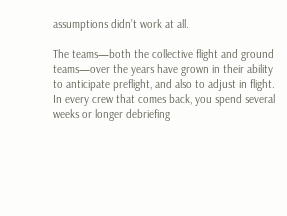assumptions didn’t work at all.

The teams—both the collective flight and ground teams—over the years have grown in their ability to anticipate preflight, and also to adjust in flight. In every crew that comes back, you spend several weeks or longer debriefing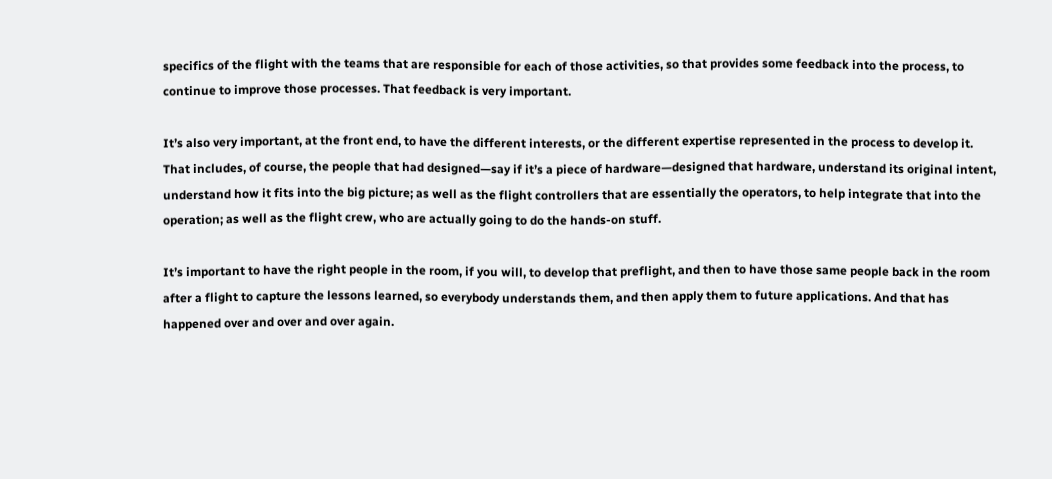specifics of the flight with the teams that are responsible for each of those activities, so that provides some feedback into the process, to continue to improve those processes. That feedback is very important.

It’s also very important, at the front end, to have the different interests, or the different expertise represented in the process to develop it. That includes, of course, the people that had designed—say if it’s a piece of hardware—designed that hardware, understand its original intent, understand how it fits into the big picture; as well as the flight controllers that are essentially the operators, to help integrate that into the operation; as well as the flight crew, who are actually going to do the hands-on stuff.

It’s important to have the right people in the room, if you will, to develop that preflight, and then to have those same people back in the room after a flight to capture the lessons learned, so everybody understands them, and then apply them to future applications. And that has happened over and over and over again.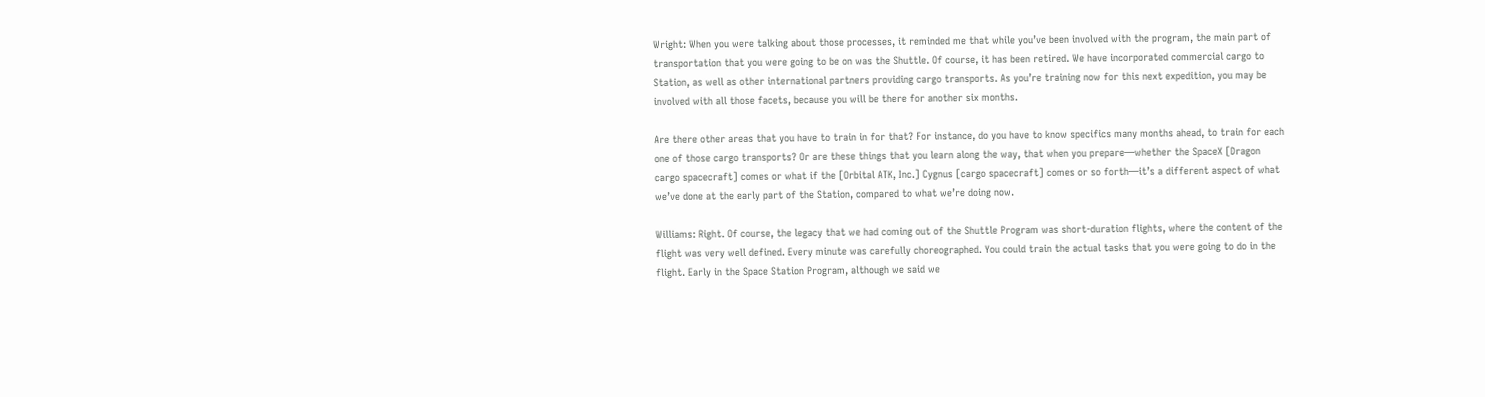Wright: When you were talking about those processes, it reminded me that while you’ve been involved with the program, the main part of transportation that you were going to be on was the Shuttle. Of course, it has been retired. We have incorporated commercial cargo to Station, as well as other international partners providing cargo transports. As you’re training now for this next expedition, you may be involved with all those facets, because you will be there for another six months.

Are there other areas that you have to train in for that? For instance, do you have to know specifics many months ahead, to train for each one of those cargo transports? Or are these things that you learn along the way, that when you prepare—whether the SpaceX [Dragon cargo spacecraft] comes or what if the [Orbital ATK, Inc.] Cygnus [cargo spacecraft] comes or so forth—it’s a different aspect of what we’ve done at the early part of the Station, compared to what we’re doing now.

Williams: Right. Of course, the legacy that we had coming out of the Shuttle Program was short-duration flights, where the content of the flight was very well defined. Every minute was carefully choreographed. You could train the actual tasks that you were going to do in the flight. Early in the Space Station Program, although we said we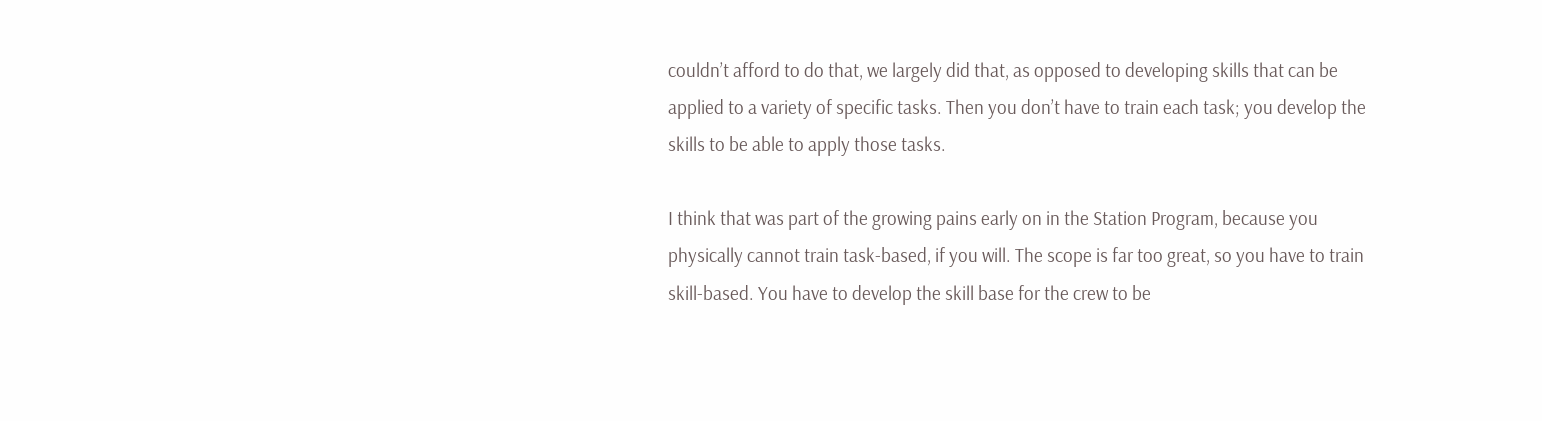couldn’t afford to do that, we largely did that, as opposed to developing skills that can be applied to a variety of specific tasks. Then you don’t have to train each task; you develop the skills to be able to apply those tasks.

I think that was part of the growing pains early on in the Station Program, because you physically cannot train task-based, if you will. The scope is far too great, so you have to train skill-based. You have to develop the skill base for the crew to be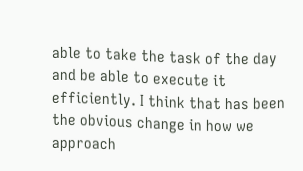able to take the task of the day and be able to execute it efficiently. I think that has been the obvious change in how we approach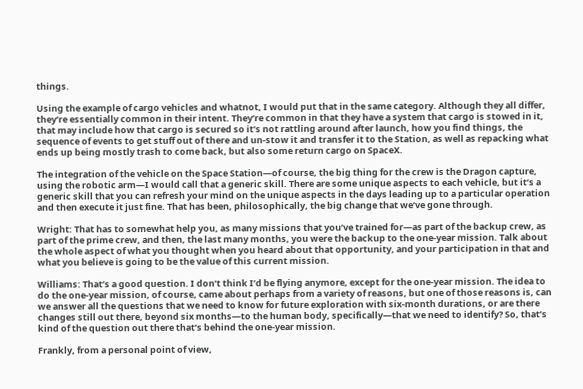things.

Using the example of cargo vehicles and whatnot, I would put that in the same category. Although they all differ, they’re essentially common in their intent. They’re common in that they have a system that cargo is stowed in it, that may include how that cargo is secured so it’s not rattling around after launch, how you find things, the sequence of events to get stuff out of there and un-stow it and transfer it to the Station, as well as repacking what ends up being mostly trash to come back, but also some return cargo on SpaceX.

The integration of the vehicle on the Space Station—of course, the big thing for the crew is the Dragon capture, using the robotic arm—I would call that a generic skill. There are some unique aspects to each vehicle, but it’s a generic skill that you can refresh your mind on the unique aspects in the days leading up to a particular operation and then execute it just fine. That has been, philosophically, the big change that we’ve gone through.

Wright: That has to somewhat help you, as many missions that you’ve trained for—as part of the backup crew, as part of the prime crew, and then, the last many months, you were the backup to the one-year mission. Talk about the whole aspect of what you thought when you heard about that opportunity, and your participation in that and what you believe is going to be the value of this current mission.

Williams: That’s a good question. I don’t think I’d be flying anymore, except for the one-year mission. The idea to do the one-year mission, of course, came about perhaps from a variety of reasons, but one of those reasons is, can we answer all the questions that we need to know for future exploration with six-month durations, or are there changes still out there, beyond six months—to the human body, specifically—that we need to identify? So, that’s kind of the question out there that’s behind the one-year mission.

Frankly, from a personal point of view,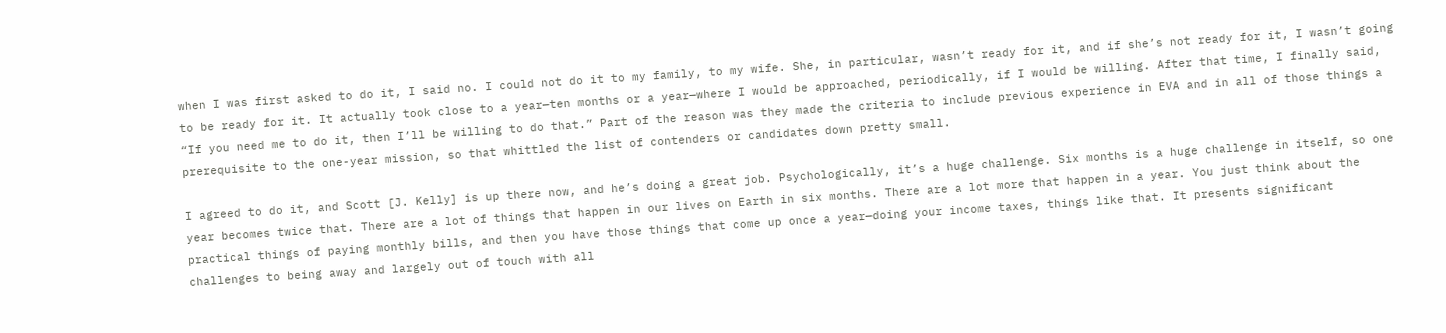when I was first asked to do it, I said no. I could not do it to my family, to my wife. She, in particular, wasn’t ready for it, and if she’s not ready for it, I wasn’t going to be ready for it. It actually took close to a year—ten months or a year—where I would be approached, periodically, if I would be willing. After that time, I finally said, “If you need me to do it, then I’ll be willing to do that.” Part of the reason was they made the criteria to include previous experience in EVA and in all of those things a prerequisite to the one-year mission, so that whittled the list of contenders or candidates down pretty small.

I agreed to do it, and Scott [J. Kelly] is up there now, and he’s doing a great job. Psychologically, it’s a huge challenge. Six months is a huge challenge in itself, so one year becomes twice that. There are a lot of things that happen in our lives on Earth in six months. There are a lot more that happen in a year. You just think about the practical things of paying monthly bills, and then you have those things that come up once a year—doing your income taxes, things like that. It presents significant challenges to being away and largely out of touch with all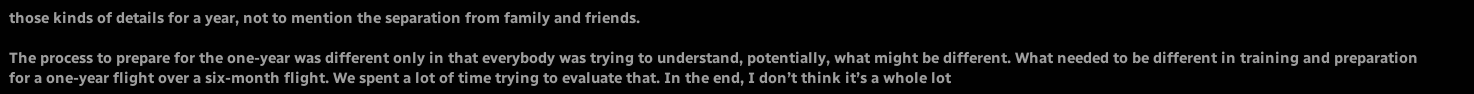those kinds of details for a year, not to mention the separation from family and friends.

The process to prepare for the one-year was different only in that everybody was trying to understand, potentially, what might be different. What needed to be different in training and preparation for a one-year flight over a six-month flight. We spent a lot of time trying to evaluate that. In the end, I don’t think it’s a whole lot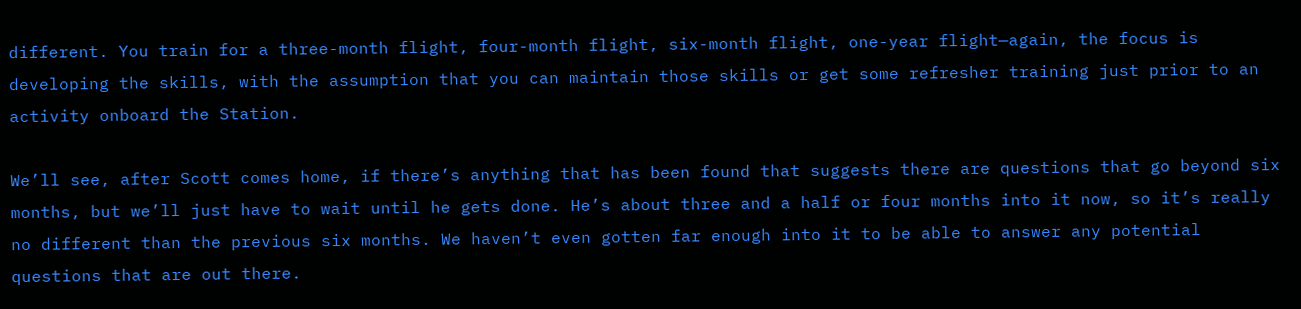different. You train for a three-month flight, four-month flight, six-month flight, one-year flight—again, the focus is developing the skills, with the assumption that you can maintain those skills or get some refresher training just prior to an activity onboard the Station.

We’ll see, after Scott comes home, if there’s anything that has been found that suggests there are questions that go beyond six months, but we’ll just have to wait until he gets done. He’s about three and a half or four months into it now, so it’s really no different than the previous six months. We haven’t even gotten far enough into it to be able to answer any potential questions that are out there.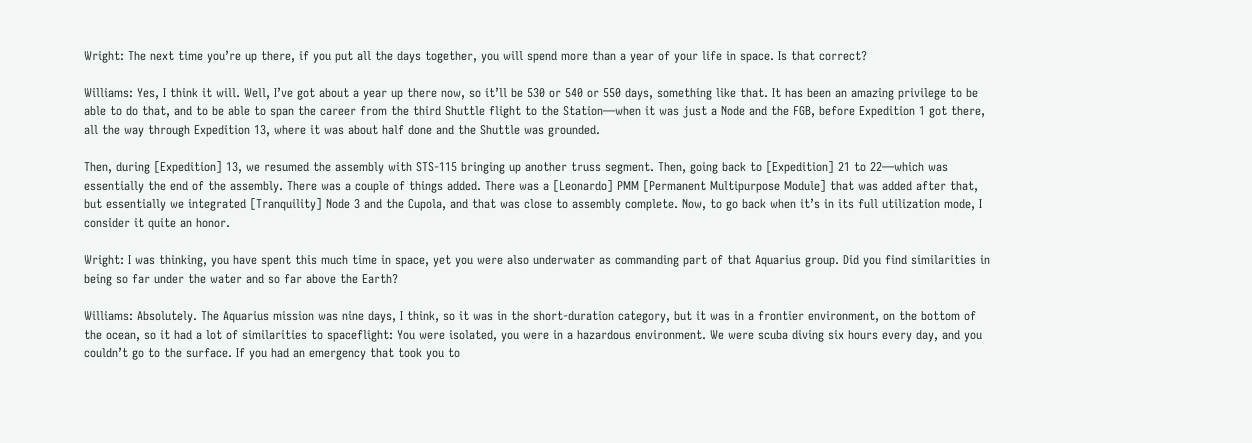Wright: The next time you’re up there, if you put all the days together, you will spend more than a year of your life in space. Is that correct?

Williams: Yes, I think it will. Well, I’ve got about a year up there now, so it’ll be 530 or 540 or 550 days, something like that. It has been an amazing privilege to be able to do that, and to be able to span the career from the third Shuttle flight to the Station—when it was just a Node and the FGB, before Expedition 1 got there, all the way through Expedition 13, where it was about half done and the Shuttle was grounded.

Then, during [Expedition] 13, we resumed the assembly with STS-115 bringing up another truss segment. Then, going back to [Expedition] 21 to 22—which was essentially the end of the assembly. There was a couple of things added. There was a [Leonardo] PMM [Permanent Multipurpose Module] that was added after that, but essentially we integrated [Tranquility] Node 3 and the Cupola, and that was close to assembly complete. Now, to go back when it’s in its full utilization mode, I consider it quite an honor.

Wright: I was thinking, you have spent this much time in space, yet you were also underwater as commanding part of that Aquarius group. Did you find similarities in being so far under the water and so far above the Earth?

Williams: Absolutely. The Aquarius mission was nine days, I think, so it was in the short-duration category, but it was in a frontier environment, on the bottom of the ocean, so it had a lot of similarities to spaceflight: You were isolated, you were in a hazardous environment. We were scuba diving six hours every day, and you couldn’t go to the surface. If you had an emergency that took you to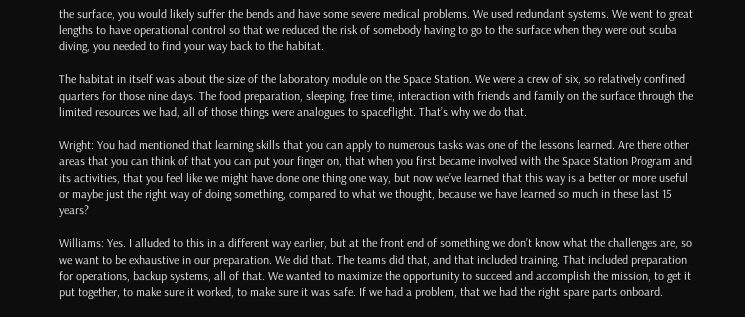the surface, you would likely suffer the bends and have some severe medical problems. We used redundant systems. We went to great lengths to have operational control so that we reduced the risk of somebody having to go to the surface when they were out scuba diving, you needed to find your way back to the habitat.

The habitat in itself was about the size of the laboratory module on the Space Station. We were a crew of six, so relatively confined quarters for those nine days. The food preparation, sleeping, free time, interaction with friends and family on the surface through the limited resources we had, all of those things were analogues to spaceflight. That’s why we do that.

Wright: You had mentioned that learning skills that you can apply to numerous tasks was one of the lessons learned. Are there other areas that you can think of that you can put your finger on, that when you first became involved with the Space Station Program and its activities, that you feel like we might have done one thing one way, but now we’ve learned that this way is a better or more useful or maybe just the right way of doing something, compared to what we thought, because we have learned so much in these last 15 years?

Williams: Yes. I alluded to this in a different way earlier, but at the front end of something we don’t know what the challenges are, so we want to be exhaustive in our preparation. We did that. The teams did that, and that included training. That included preparation for operations, backup systems, all of that. We wanted to maximize the opportunity to succeed and accomplish the mission, to get it put together, to make sure it worked, to make sure it was safe. If we had a problem, that we had the right spare parts onboard.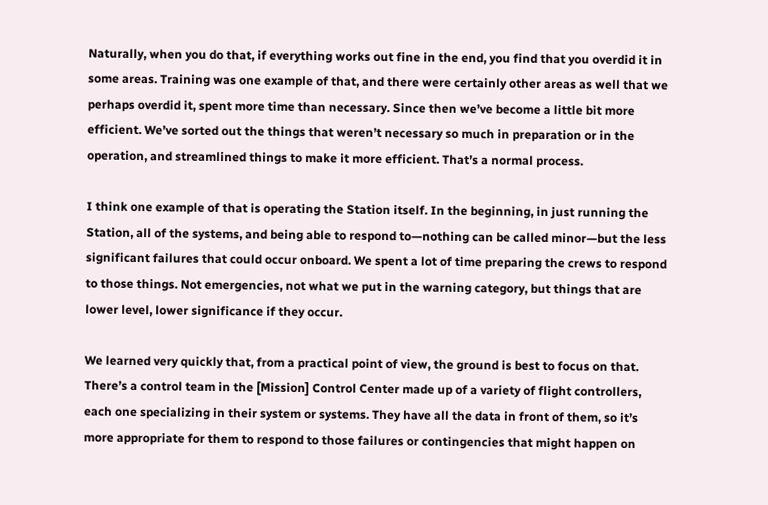Naturally, when you do that, if everything works out fine in the end, you find that you overdid it in some areas. Training was one example of that, and there were certainly other areas as well that we perhaps overdid it, spent more time than necessary. Since then we’ve become a little bit more efficient. We’ve sorted out the things that weren’t necessary so much in preparation or in the operation, and streamlined things to make it more efficient. That’s a normal process.

I think one example of that is operating the Station itself. In the beginning, in just running the Station, all of the systems, and being able to respond to—nothing can be called minor—but the less significant failures that could occur onboard. We spent a lot of time preparing the crews to respond to those things. Not emergencies, not what we put in the warning category, but things that are lower level, lower significance if they occur.

We learned very quickly that, from a practical point of view, the ground is best to focus on that. There’s a control team in the [Mission] Control Center made up of a variety of flight controllers, each one specializing in their system or systems. They have all the data in front of them, so it’s more appropriate for them to respond to those failures or contingencies that might happen on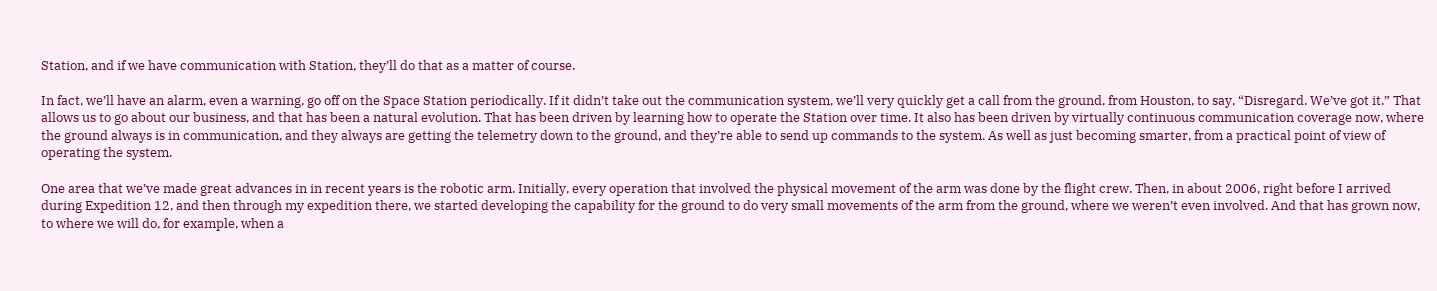Station, and if we have communication with Station, they’ll do that as a matter of course.

In fact, we’ll have an alarm, even a warning, go off on the Space Station periodically. If it didn’t take out the communication system, we’ll very quickly get a call from the ground, from Houston, to say, “Disregard. We’ve got it.” That allows us to go about our business, and that has been a natural evolution. That has been driven by learning how to operate the Station over time. It also has been driven by virtually continuous communication coverage now, where the ground always is in communication, and they always are getting the telemetry down to the ground, and they’re able to send up commands to the system. As well as just becoming smarter, from a practical point of view of operating the system.

One area that we’ve made great advances in in recent years is the robotic arm. Initially, every operation that involved the physical movement of the arm was done by the flight crew. Then, in about 2006, right before I arrived during Expedition 12, and then through my expedition there, we started developing the capability for the ground to do very small movements of the arm from the ground, where we weren’t even involved. And that has grown now, to where we will do, for example, when a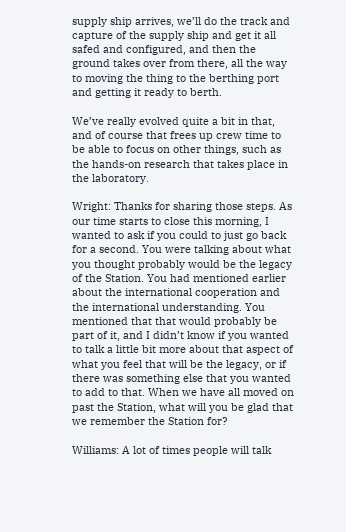supply ship arrives, we’ll do the track and capture of the supply ship and get it all safed and configured, and then the ground takes over from there, all the way to moving the thing to the berthing port and getting it ready to berth.

We’ve really evolved quite a bit in that, and of course that frees up crew time to be able to focus on other things, such as the hands-on research that takes place in the laboratory.

Wright: Thanks for sharing those steps. As our time starts to close this morning, I wanted to ask if you could to just go back for a second. You were talking about what you thought probably would be the legacy of the Station. You had mentioned earlier about the international cooperation and the international understanding. You mentioned that that would probably be part of it, and I didn’t know if you wanted to talk a little bit more about that aspect of what you feel that will be the legacy, or if there was something else that you wanted to add to that. When we have all moved on past the Station, what will you be glad that we remember the Station for?

Williams: A lot of times people will talk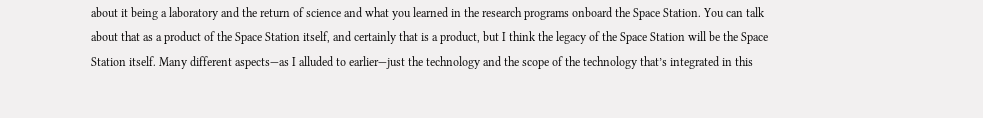about it being a laboratory and the return of science and what you learned in the research programs onboard the Space Station. You can talk about that as a product of the Space Station itself, and certainly that is a product, but I think the legacy of the Space Station will be the Space Station itself. Many different aspects—as I alluded to earlier—just the technology and the scope of the technology that’s integrated in this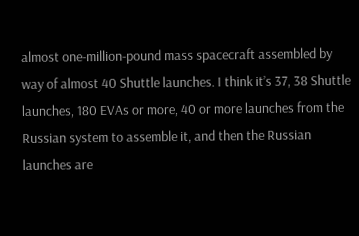almost one-million-pound mass spacecraft assembled by way of almost 40 Shuttle launches. I think it’s 37, 38 Shuttle launches, 180 EVAs or more, 40 or more launches from the Russian system to assemble it, and then the Russian launches are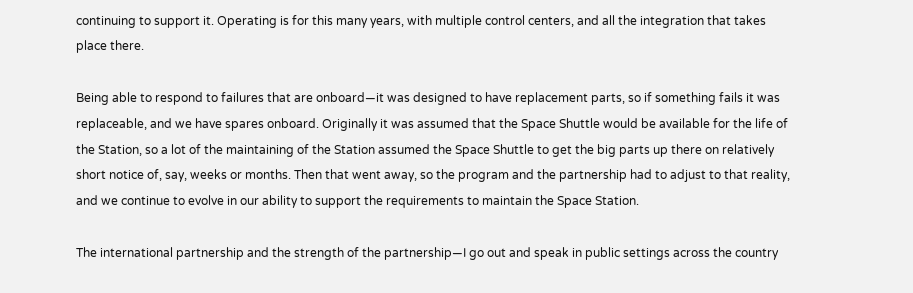continuing to support it. Operating is for this many years, with multiple control centers, and all the integration that takes place there.

Being able to respond to failures that are onboard—it was designed to have replacement parts, so if something fails it was replaceable, and we have spares onboard. Originally it was assumed that the Space Shuttle would be available for the life of the Station, so a lot of the maintaining of the Station assumed the Space Shuttle to get the big parts up there on relatively short notice of, say, weeks or months. Then that went away, so the program and the partnership had to adjust to that reality, and we continue to evolve in our ability to support the requirements to maintain the Space Station.

The international partnership and the strength of the partnership—I go out and speak in public settings across the country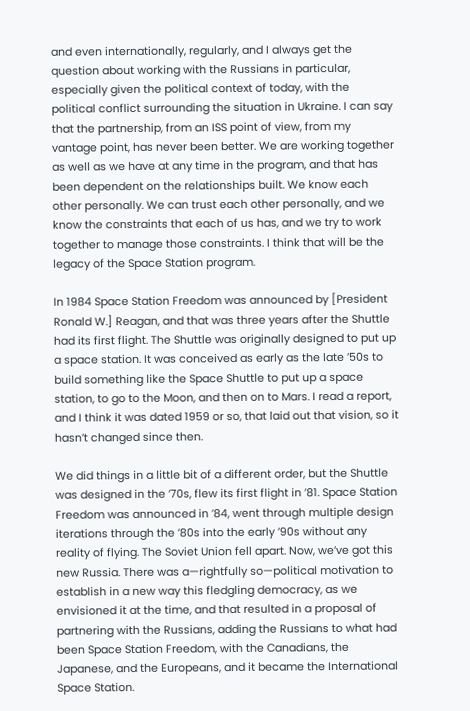and even internationally, regularly, and I always get the question about working with the Russians in particular, especially given the political context of today, with the political conflict surrounding the situation in Ukraine. I can say that the partnership, from an ISS point of view, from my vantage point, has never been better. We are working together as well as we have at any time in the program, and that has been dependent on the relationships built. We know each other personally. We can trust each other personally, and we know the constraints that each of us has, and we try to work together to manage those constraints. I think that will be the legacy of the Space Station program.

In 1984 Space Station Freedom was announced by [President Ronald W.] Reagan, and that was three years after the Shuttle had its first flight. The Shuttle was originally designed to put up a space station. It was conceived as early as the late ’50s to build something like the Space Shuttle to put up a space station, to go to the Moon, and then on to Mars. I read a report, and I think it was dated 1959 or so, that laid out that vision, so it hasn’t changed since then.

We did things in a little bit of a different order, but the Shuttle was designed in the ’70s, flew its first flight in ’81. Space Station Freedom was announced in ’84, went through multiple design iterations through the ’80s into the early ’90s without any reality of flying. The Soviet Union fell apart. Now, we’ve got this new Russia. There was a—rightfully so—political motivation to establish in a new way this fledgling democracy, as we envisioned it at the time, and that resulted in a proposal of partnering with the Russians, adding the Russians to what had been Space Station Freedom, with the Canadians, the Japanese, and the Europeans, and it became the International Space Station.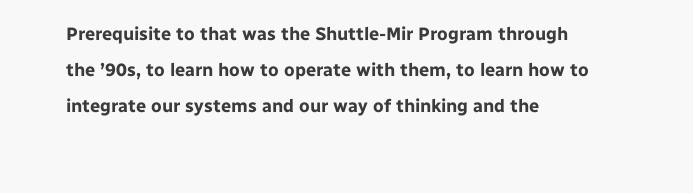Prerequisite to that was the Shuttle-Mir Program through the ’90s, to learn how to operate with them, to learn how to integrate our systems and our way of thinking and the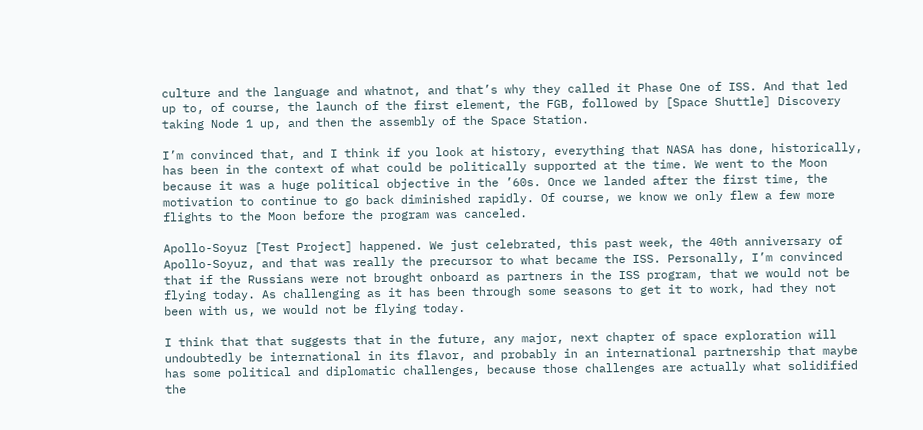culture and the language and whatnot, and that’s why they called it Phase One of ISS. And that led up to, of course, the launch of the first element, the FGB, followed by [Space Shuttle] Discovery taking Node 1 up, and then the assembly of the Space Station.

I’m convinced that, and I think if you look at history, everything that NASA has done, historically, has been in the context of what could be politically supported at the time. We went to the Moon because it was a huge political objective in the ’60s. Once we landed after the first time, the motivation to continue to go back diminished rapidly. Of course, we know we only flew a few more flights to the Moon before the program was canceled.

Apollo-Soyuz [Test Project] happened. We just celebrated, this past week, the 40th anniversary of Apollo-Soyuz, and that was really the precursor to what became the ISS. Personally, I’m convinced that if the Russians were not brought onboard as partners in the ISS program, that we would not be flying today. As challenging as it has been through some seasons to get it to work, had they not been with us, we would not be flying today.

I think that that suggests that in the future, any major, next chapter of space exploration will undoubtedly be international in its flavor, and probably in an international partnership that maybe has some political and diplomatic challenges, because those challenges are actually what solidified the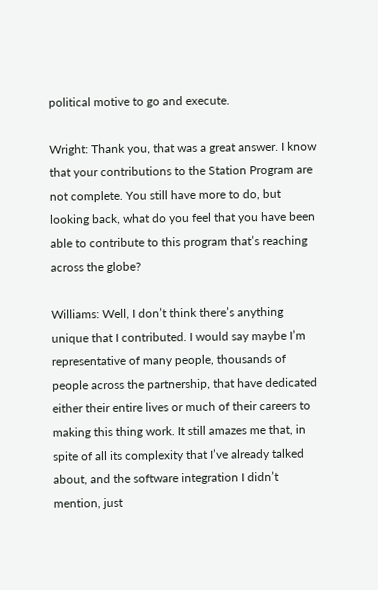political motive to go and execute.

Wright: Thank you, that was a great answer. I know that your contributions to the Station Program are not complete. You still have more to do, but looking back, what do you feel that you have been able to contribute to this program that’s reaching across the globe?

Williams: Well, I don’t think there’s anything unique that I contributed. I would say maybe I’m representative of many people, thousands of people across the partnership, that have dedicated either their entire lives or much of their careers to making this thing work. It still amazes me that, in spite of all its complexity that I’ve already talked about, and the software integration I didn’t mention, just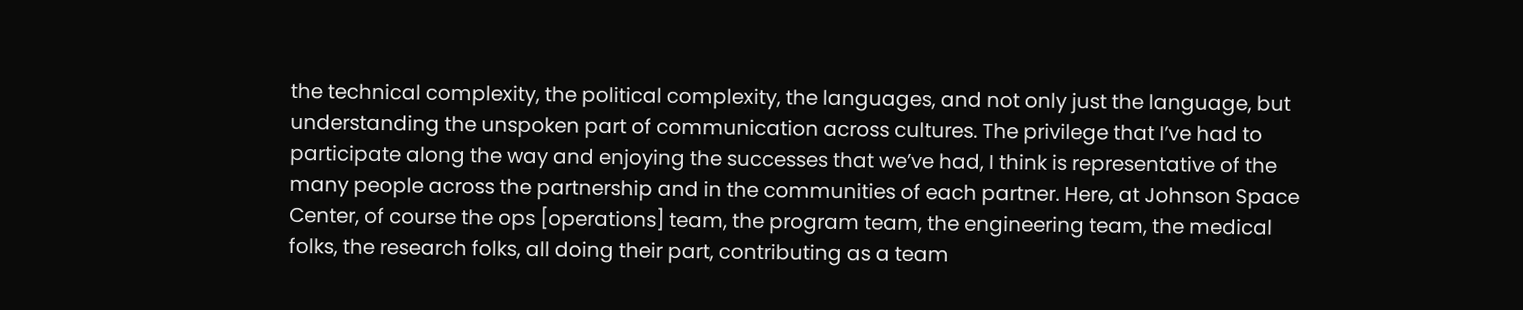the technical complexity, the political complexity, the languages, and not only just the language, but understanding the unspoken part of communication across cultures. The privilege that I’ve had to participate along the way and enjoying the successes that we’ve had, I think is representative of the many people across the partnership and in the communities of each partner. Here, at Johnson Space Center, of course the ops [operations] team, the program team, the engineering team, the medical folks, the research folks, all doing their part, contributing as a team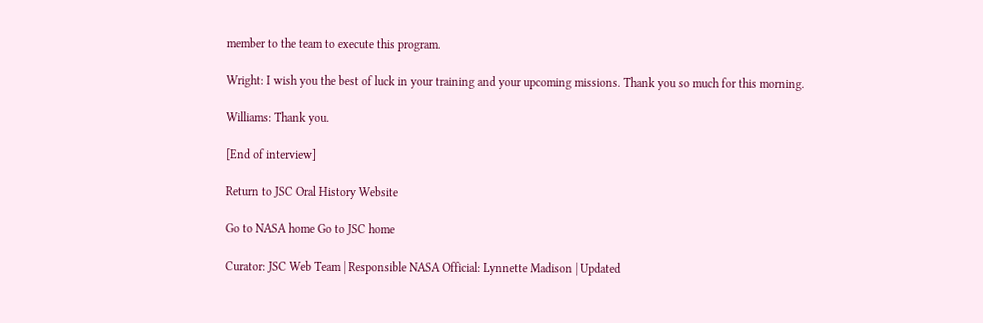member to the team to execute this program.

Wright: I wish you the best of luck in your training and your upcoming missions. Thank you so much for this morning.

Williams: Thank you.

[End of interview]

Return to JSC Oral History Website

Go to NASA home Go to JSC home

Curator: JSC Web Team | Responsible NASA Official: Lynnette Madison | Updated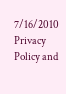7/16/2010
Privacy Policy and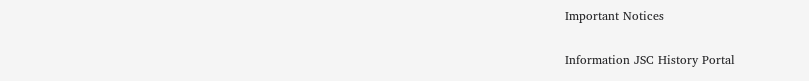Important Notices

Information JSC History Portal